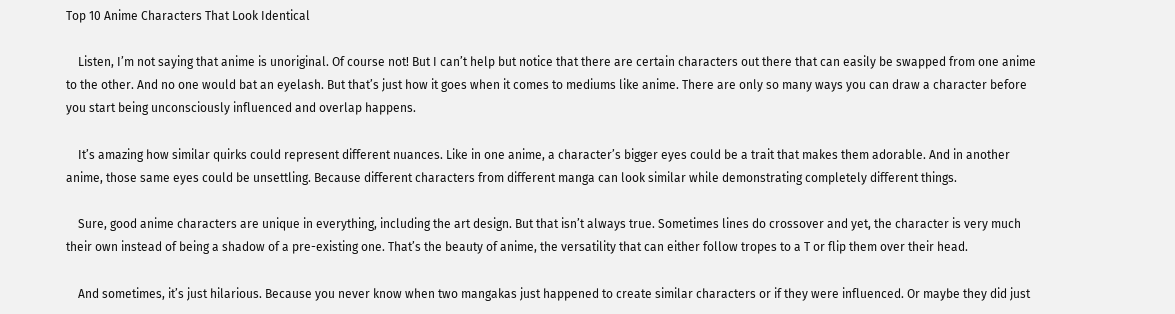Top 10 Anime Characters That Look Identical

    Listen, I’m not saying that anime is unoriginal. Of course not! But I can’t help but notice that there are certain characters out there that can easily be swapped from one anime to the other. And no one would bat an eyelash. But that’s just how it goes when it comes to mediums like anime. There are only so many ways you can draw a character before you start being unconsciously influenced and overlap happens.

    It’s amazing how similar quirks could represent different nuances. Like in one anime, a character’s bigger eyes could be a trait that makes them adorable. And in another anime, those same eyes could be unsettling. Because different characters from different manga can look similar while demonstrating completely different things.

    Sure, good anime characters are unique in everything, including the art design. But that isn’t always true. Sometimes lines do crossover and yet, the character is very much their own instead of being a shadow of a pre-existing one. That’s the beauty of anime, the versatility that can either follow tropes to a T or flip them over their head.

    And sometimes, it’s just hilarious. Because you never know when two mangakas just happened to create similar characters or if they were influenced. Or maybe they did just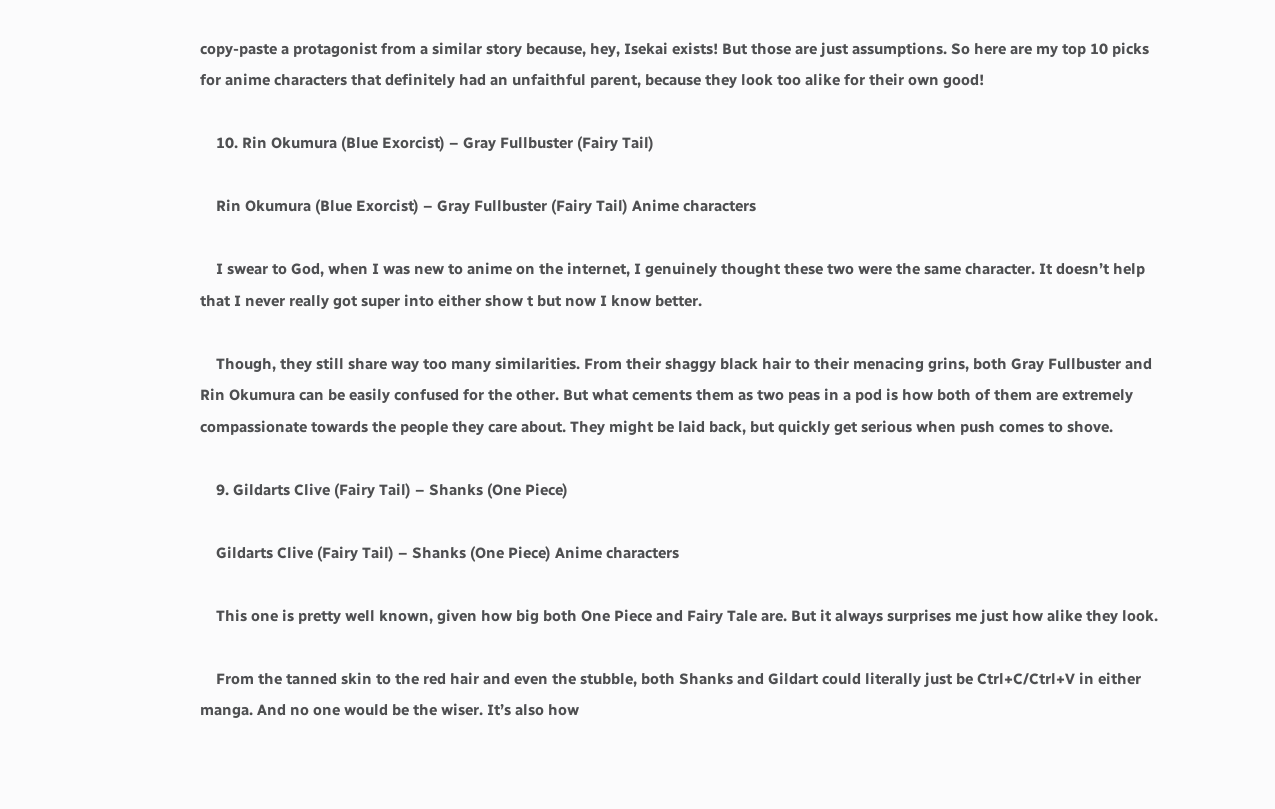copy-paste a protagonist from a similar story because, hey, Isekai exists! But those are just assumptions. So here are my top 10 picks for anime characters that definitely had an unfaithful parent, because they look too alike for their own good!

    10. Rin Okumura (Blue Exorcist) – Gray Fullbuster (Fairy Tail)

    Rin Okumura (Blue Exorcist) – Gray Fullbuster (Fairy Tail) Anime characters

    I swear to God, when I was new to anime on the internet, I genuinely thought these two were the same character. It doesn’t help that I never really got super into either show t but now I know better.

    Though, they still share way too many similarities. From their shaggy black hair to their menacing grins, both Gray Fullbuster and Rin Okumura can be easily confused for the other. But what cements them as two peas in a pod is how both of them are extremely compassionate towards the people they care about. They might be laid back, but quickly get serious when push comes to shove.

    9. Gildarts Clive (Fairy Tail) – Shanks (One Piece)

    Gildarts Clive (Fairy Tail) – Shanks (One Piece) Anime characters

    This one is pretty well known, given how big both One Piece and Fairy Tale are. But it always surprises me just how alike they look.

    From the tanned skin to the red hair and even the stubble, both Shanks and Gildart could literally just be Ctrl+C/Ctrl+V in either manga. And no one would be the wiser. It’s also how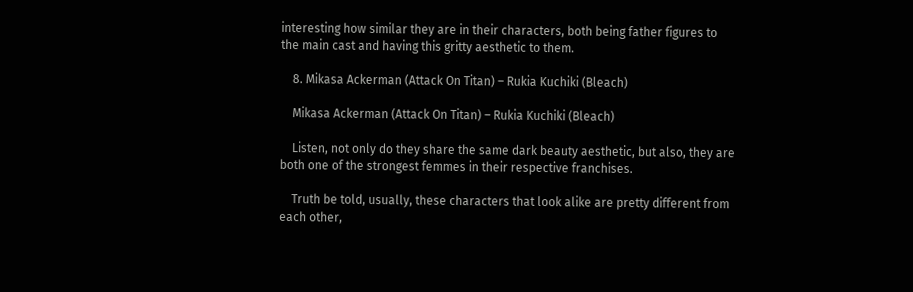interesting how similar they are in their characters, both being father figures to the main cast and having this gritty aesthetic to them.

    8. Mikasa Ackerman (Attack On Titan) – Rukia Kuchiki (Bleach)

    Mikasa Ackerman (Attack On Titan) – Rukia Kuchiki (Bleach)

    Listen, not only do they share the same dark beauty aesthetic, but also, they are both one of the strongest femmes in their respective franchises.

    Truth be told, usually, these characters that look alike are pretty different from each other,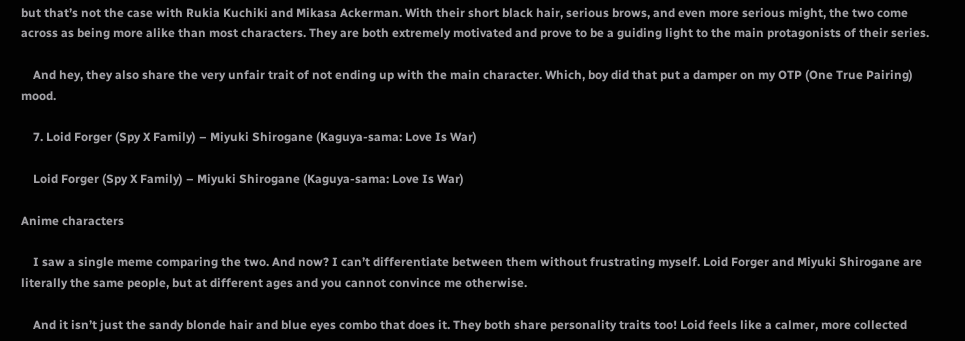but that’s not the case with Rukia Kuchiki and Mikasa Ackerman. With their short black hair, serious brows, and even more serious might, the two come across as being more alike than most characters. They are both extremely motivated and prove to be a guiding light to the main protagonists of their series.

    And hey, they also share the very unfair trait of not ending up with the main character. Which, boy did that put a damper on my OTP (One True Pairing) mood.

    7. Loid Forger (Spy X Family) – Miyuki Shirogane (Kaguya-sama: Love Is War)

    Loid Forger (Spy X Family) – Miyuki Shirogane (Kaguya-sama: Love Is War)

Anime characters

    I saw a single meme comparing the two. And now? I can’t differentiate between them without frustrating myself. Loid Forger and Miyuki Shirogane are literally the same people, but at different ages and you cannot convince me otherwise.

    And it isn’t just the sandy blonde hair and blue eyes combo that does it. They both share personality traits too! Loid feels like a calmer, more collected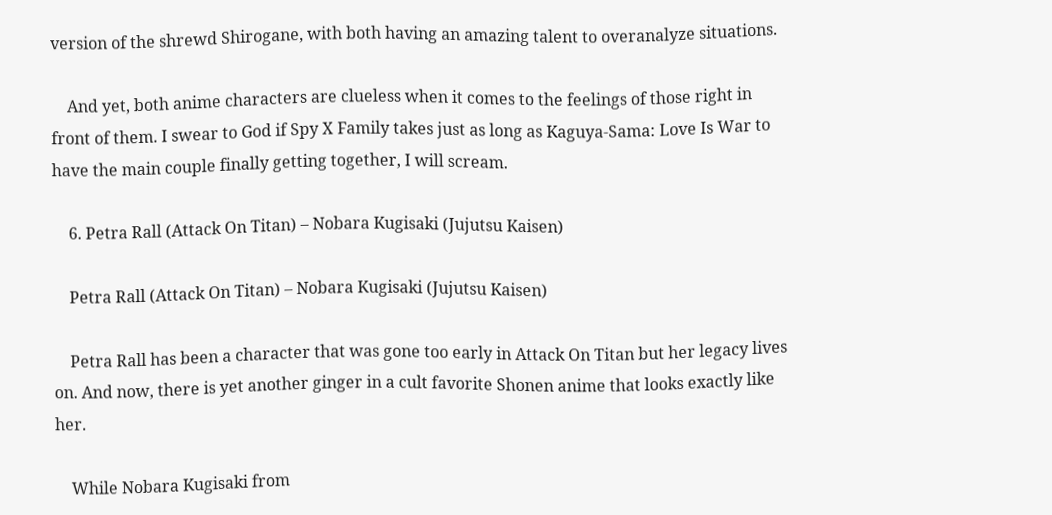version of the shrewd Shirogane, with both having an amazing talent to overanalyze situations.

    And yet, both anime characters are clueless when it comes to the feelings of those right in front of them. I swear to God if Spy X Family takes just as long as Kaguya-Sama: Love Is War to have the main couple finally getting together, I will scream.

    6. Petra Rall (Attack On Titan) – Nobara Kugisaki (Jujutsu Kaisen)

    Petra Rall (Attack On Titan) – Nobara Kugisaki (Jujutsu Kaisen)

    Petra Rall has been a character that was gone too early in Attack On Titan but her legacy lives on. And now, there is yet another ginger in a cult favorite Shonen anime that looks exactly like her.

    While Nobara Kugisaki from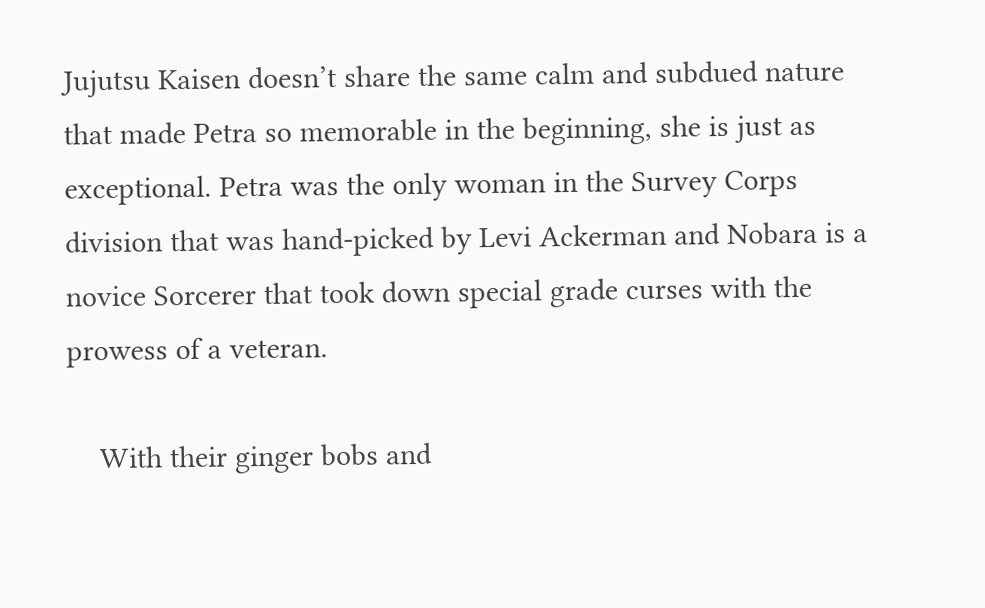Jujutsu Kaisen doesn’t share the same calm and subdued nature that made Petra so memorable in the beginning, she is just as exceptional. Petra was the only woman in the Survey Corps division that was hand-picked by Levi Ackerman and Nobara is a novice Sorcerer that took down special grade curses with the prowess of a veteran.

    With their ginger bobs and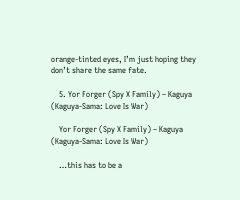orange-tinted eyes, I’m just hoping they don’t share the same fate.

    5. Yor Forger (Spy X Family) – Kaguya (Kaguya-Sama: Love Is War)

    Yor Forger (Spy X Family) – Kaguya (Kaguya-Sama: Love Is War)

    …this has to be a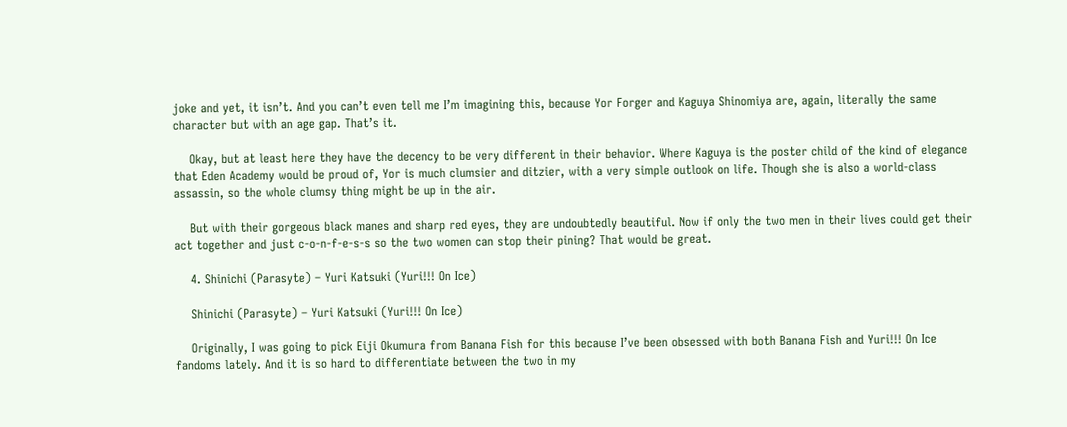joke and yet, it isn’t. And you can’t even tell me I’m imagining this, because Yor Forger and Kaguya Shinomiya are, again, literally the same character but with an age gap. That’s it.

    Okay, but at least here they have the decency to be very different in their behavior. Where Kaguya is the poster child of the kind of elegance that Eden Academy would be proud of, Yor is much clumsier and ditzier, with a very simple outlook on life. Though she is also a world-class assassin, so the whole clumsy thing might be up in the air.

    But with their gorgeous black manes and sharp red eyes, they are undoubtedly beautiful. Now if only the two men in their lives could get their act together and just c-o-n-f-e-s-s so the two women can stop their pining? That would be great.

    4. Shinichi (Parasyte) – Yuri Katsuki (Yuri!!! On Ice)

    Shinichi (Parasyte) – Yuri Katsuki (Yuri!!! On Ice)

    Originally, I was going to pick Eiji Okumura from Banana Fish for this because I’ve been obsessed with both Banana Fish and Yuri!!! On Ice fandoms lately. And it is so hard to differentiate between the two in my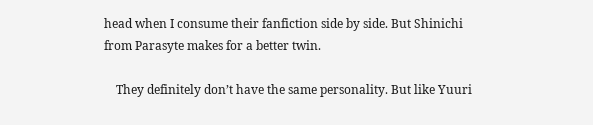head when I consume their fanfiction side by side. But Shinichi from Parasyte makes for a better twin.

    They definitely don’t have the same personality. But like Yuuri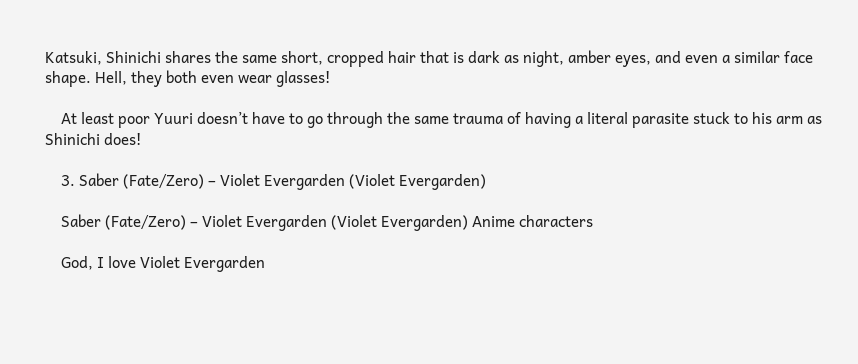Katsuki, Shinichi shares the same short, cropped hair that is dark as night, amber eyes, and even a similar face shape. Hell, they both even wear glasses!

    At least poor Yuuri doesn’t have to go through the same trauma of having a literal parasite stuck to his arm as Shinichi does!

    3. Saber (Fate/Zero) – Violet Evergarden (Violet Evergarden)

    Saber (Fate/Zero) – Violet Evergarden (Violet Evergarden) Anime characters

    God, I love Violet Evergarden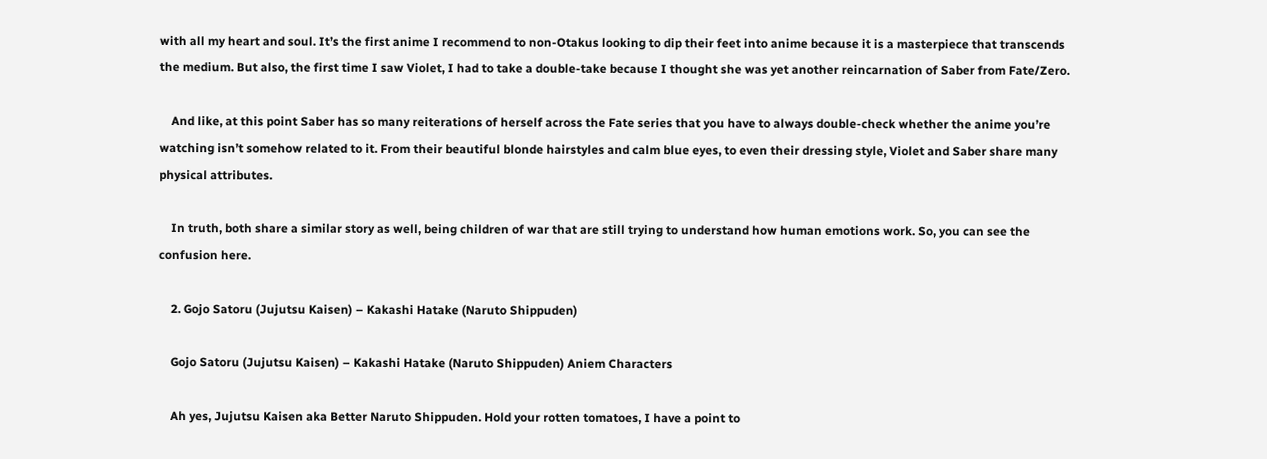with all my heart and soul. It’s the first anime I recommend to non-Otakus looking to dip their feet into anime because it is a masterpiece that transcends the medium. But also, the first time I saw Violet, I had to take a double-take because I thought she was yet another reincarnation of Saber from Fate/Zero.

    And like, at this point Saber has so many reiterations of herself across the Fate series that you have to always double-check whether the anime you’re watching isn’t somehow related to it. From their beautiful blonde hairstyles and calm blue eyes, to even their dressing style, Violet and Saber share many physical attributes.

    In truth, both share a similar story as well, being children of war that are still trying to understand how human emotions work. So, you can see the confusion here.

    2. Gojo Satoru (Jujutsu Kaisen) – Kakashi Hatake (Naruto Shippuden)

    Gojo Satoru (Jujutsu Kaisen) – Kakashi Hatake (Naruto Shippuden) Aniem Characters

    Ah yes, Jujutsu Kaisen aka Better Naruto Shippuden. Hold your rotten tomatoes, I have a point to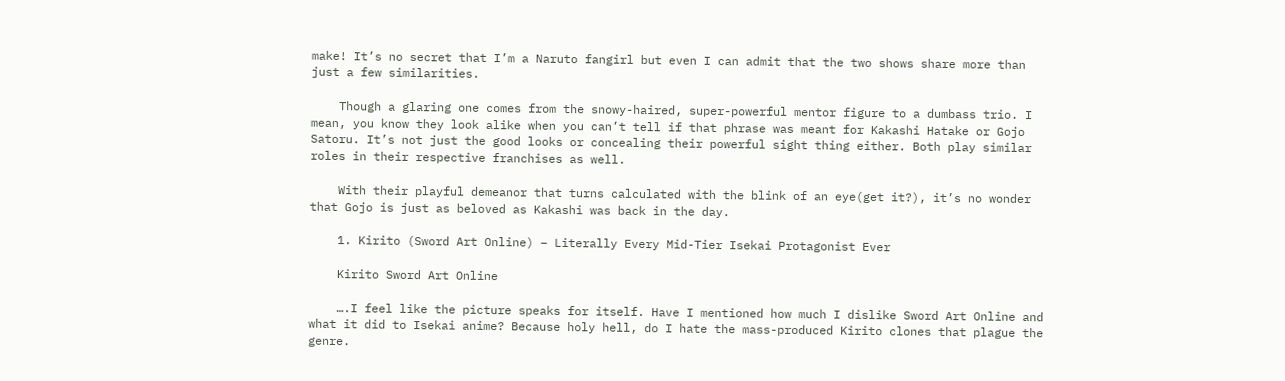make! It’s no secret that I’m a Naruto fangirl but even I can admit that the two shows share more than just a few similarities.

    Though a glaring one comes from the snowy-haired, super-powerful mentor figure to a dumbass trio. I mean, you know they look alike when you can’t tell if that phrase was meant for Kakashi Hatake or Gojo Satoru. It’s not just the good looks or concealing their powerful sight thing either. Both play similar roles in their respective franchises as well.

    With their playful demeanor that turns calculated with the blink of an eye(get it?), it’s no wonder that Gojo is just as beloved as Kakashi was back in the day.

    1. Kirito (Sword Art Online) – Literally Every Mid-Tier Isekai Protagonist Ever

    Kirito Sword Art Online

    ….I feel like the picture speaks for itself. Have I mentioned how much I dislike Sword Art Online and what it did to Isekai anime? Because holy hell, do I hate the mass-produced Kirito clones that plague the genre.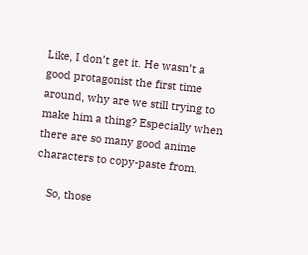Like, I don’t get it. He wasn’t a good protagonist the first time around, why are we still trying to make him a thing? Especially when there are so many good anime characters to copy-paste from.

    So, those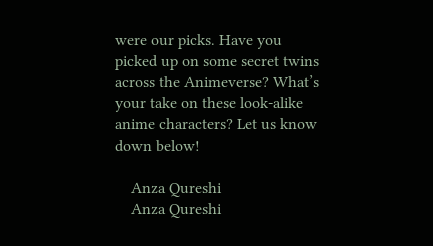were our picks. Have you picked up on some secret twins across the Animeverse? What’s your take on these look-alike anime characters? Let us know down below!

    Anza Qureshi
    Anza Qureshi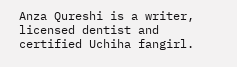Anza Qureshi is a writer, licensed dentist and certified Uchiha fangirl.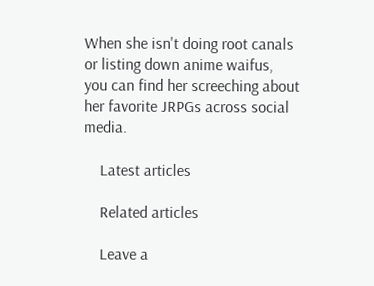When she isn't doing root canals or listing down anime waifus, you can find her screeching about her favorite JRPGs across social media.

    Latest articles

    Related articles

    Leave a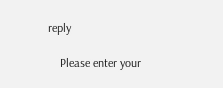reply

    Please enter your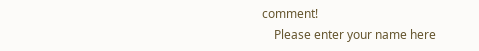comment!
    Please enter your name here